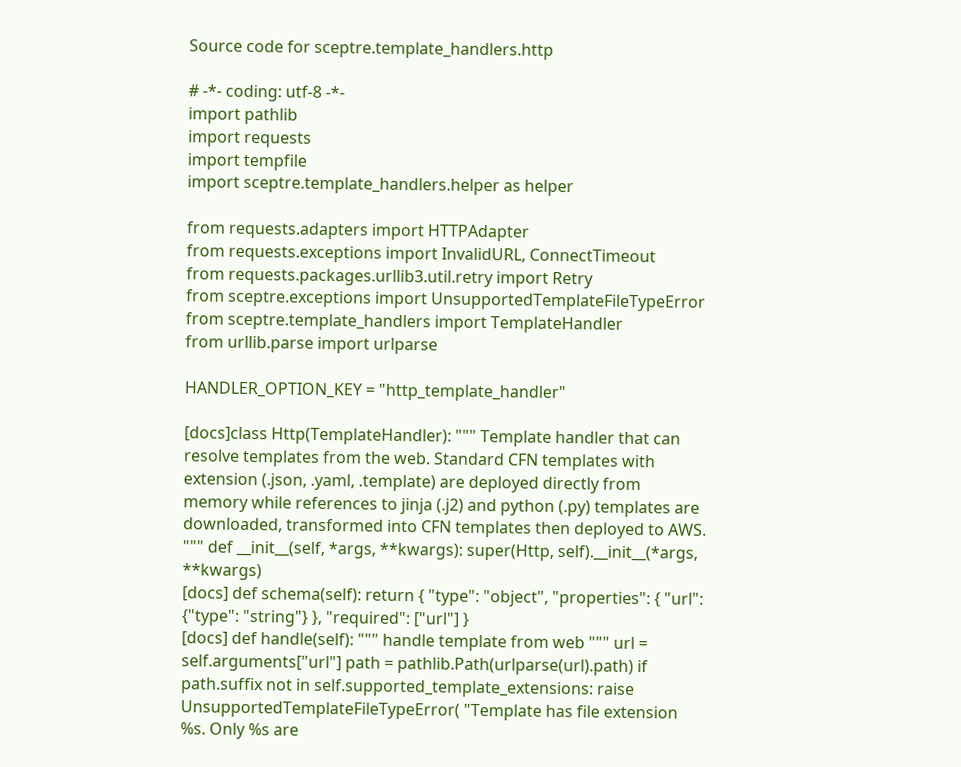Source code for sceptre.template_handlers.http

# -*- coding: utf-8 -*-
import pathlib
import requests
import tempfile
import sceptre.template_handlers.helper as helper

from requests.adapters import HTTPAdapter
from requests.exceptions import InvalidURL, ConnectTimeout
from requests.packages.urllib3.util.retry import Retry
from sceptre.exceptions import UnsupportedTemplateFileTypeError
from sceptre.template_handlers import TemplateHandler
from urllib.parse import urlparse

HANDLER_OPTION_KEY = "http_template_handler"

[docs]class Http(TemplateHandler): """ Template handler that can resolve templates from the web. Standard CFN templates with extension (.json, .yaml, .template) are deployed directly from memory while references to jinja (.j2) and python (.py) templates are downloaded, transformed into CFN templates then deployed to AWS. """ def __init__(self, *args, **kwargs): super(Http, self).__init__(*args, **kwargs)
[docs] def schema(self): return { "type": "object", "properties": { "url": {"type": "string"} }, "required": ["url"] }
[docs] def handle(self): """ handle template from web """ url = self.arguments["url"] path = pathlib.Path(urlparse(url).path) if path.suffix not in self.supported_template_extensions: raise UnsupportedTemplateFileTypeError( "Template has file extension %s. Only %s are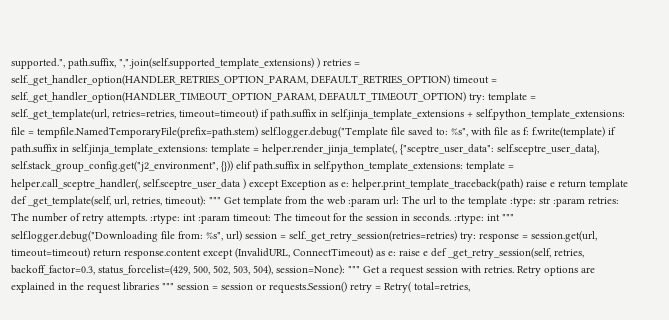supported.", path.suffix, ",".join(self.supported_template_extensions) ) retries = self._get_handler_option(HANDLER_RETRIES_OPTION_PARAM, DEFAULT_RETRIES_OPTION) timeout = self._get_handler_option(HANDLER_TIMEOUT_OPTION_PARAM, DEFAULT_TIMEOUT_OPTION) try: template = self._get_template(url, retries=retries, timeout=timeout) if path.suffix in self.jinja_template_extensions + self.python_template_extensions: file = tempfile.NamedTemporaryFile(prefix=path.stem) self.logger.debug("Template file saved to: %s", with file as f: f.write(template) if path.suffix in self.jinja_template_extensions: template = helper.render_jinja_template(, {"sceptre_user_data": self.sceptre_user_data}, self.stack_group_config.get("j2_environment", {})) elif path.suffix in self.python_template_extensions: template = helper.call_sceptre_handler(, self.sceptre_user_data ) except Exception as e: helper.print_template_traceback(path) raise e return template
def _get_template(self, url, retries, timeout): """ Get template from the web :param url: The url to the template :type: str :param retries: The number of retry attempts. :rtype: int :param timeout: The timeout for the session in seconds. :rtype: int """ self.logger.debug("Downloading file from: %s", url) session = self._get_retry_session(retries=retries) try: response = session.get(url, timeout=timeout) return response.content except (InvalidURL, ConnectTimeout) as e: raise e def _get_retry_session(self, retries, backoff_factor=0.3, status_forcelist=(429, 500, 502, 503, 504), session=None): """ Get a request session with retries. Retry options are explained in the request libraries """ session = session or requests.Session() retry = Retry( total=retries,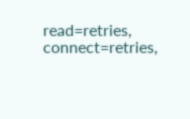read=retries, connect=retries,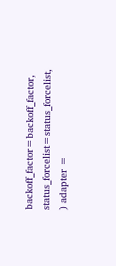backoff_factor=backoff_factor, status_forcelist=status_forcelist, ) adapter =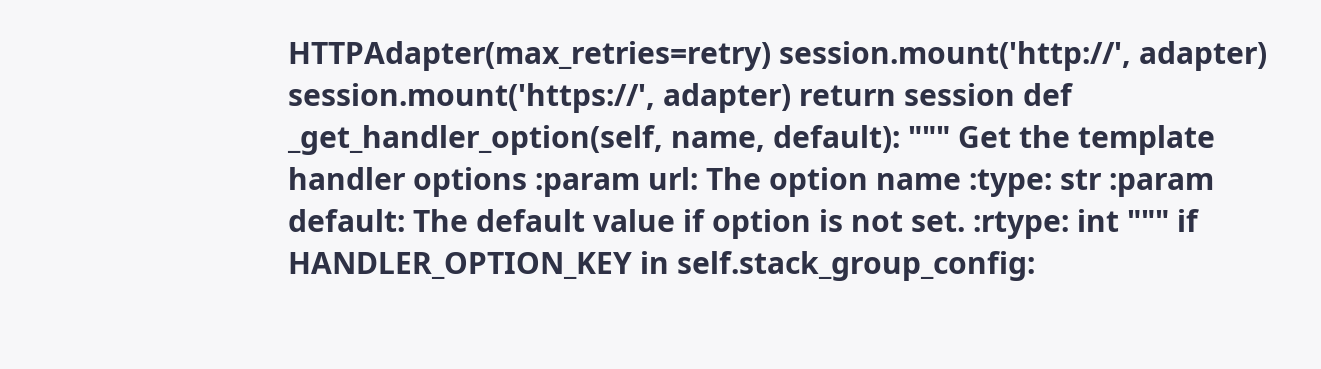HTTPAdapter(max_retries=retry) session.mount('http://', adapter) session.mount('https://', adapter) return session def _get_handler_option(self, name, default): """ Get the template handler options :param url: The option name :type: str :param default: The default value if option is not set. :rtype: int """ if HANDLER_OPTION_KEY in self.stack_group_config: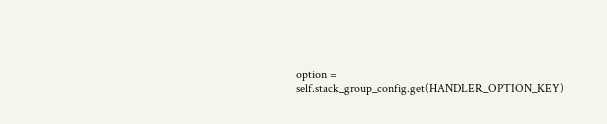option = self.stack_group_config.get(HANDLER_OPTION_KEY)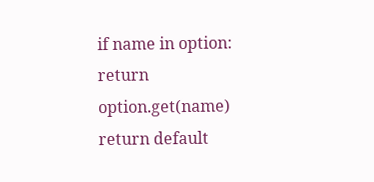if name in option: return option.get(name) return default